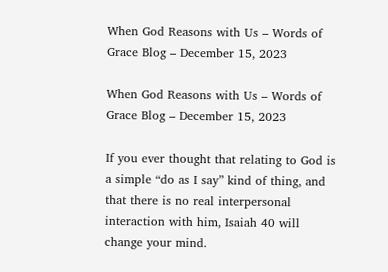When God Reasons with Us – Words of Grace Blog – December 15, 2023

When God Reasons with Us – Words of Grace Blog – December 15, 2023

If you ever thought that relating to God is a simple “do as I say” kind of thing, and that there is no real interpersonal interaction with him, Isaiah 40 will change your mind.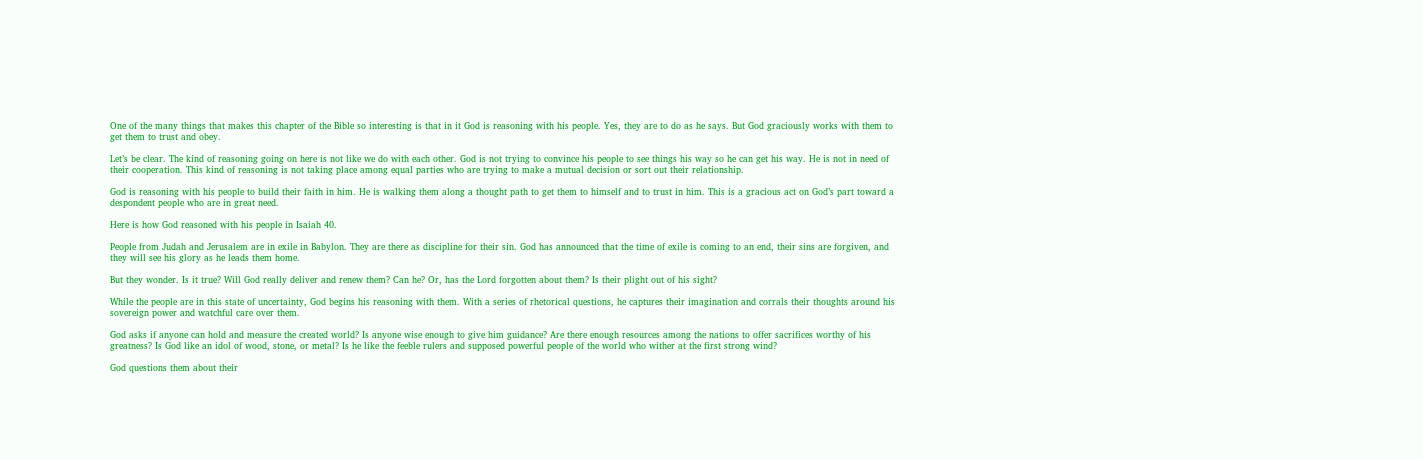One of the many things that makes this chapter of the Bible so interesting is that in it God is reasoning with his people. Yes, they are to do as he says. But God graciously works with them to get them to trust and obey.

Let’s be clear. The kind of reasoning going on here is not like we do with each other. God is not trying to convince his people to see things his way so he can get his way. He is not in need of their cooperation. This kind of reasoning is not taking place among equal parties who are trying to make a mutual decision or sort out their relationship.

God is reasoning with his people to build their faith in him. He is walking them along a thought path to get them to himself and to trust in him. This is a gracious act on God’s part toward a despondent people who are in great need.

Here is how God reasoned with his people in Isaiah 40.

People from Judah and Jerusalem are in exile in Babylon. They are there as discipline for their sin. God has announced that the time of exile is coming to an end, their sins are forgiven, and they will see his glory as he leads them home.

But they wonder. Is it true? Will God really deliver and renew them? Can he? Or, has the Lord forgotten about them? Is their plight out of his sight?

While the people are in this state of uncertainty, God begins his reasoning with them. With a series of rhetorical questions, he captures their imagination and corrals their thoughts around his sovereign power and watchful care over them.

God asks if anyone can hold and measure the created world? Is anyone wise enough to give him guidance? Are there enough resources among the nations to offer sacrifices worthy of his greatness? Is God like an idol of wood, stone, or metal? Is he like the feeble rulers and supposed powerful people of the world who wither at the first strong wind?

God questions them about their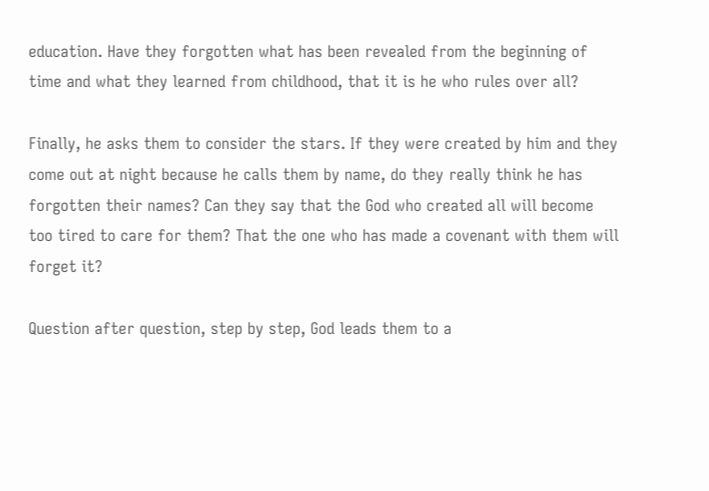education. Have they forgotten what has been revealed from the beginning of time and what they learned from childhood, that it is he who rules over all?

Finally, he asks them to consider the stars. If they were created by him and they come out at night because he calls them by name, do they really think he has forgotten their names? Can they say that the God who created all will become too tired to care for them? That the one who has made a covenant with them will forget it?

Question after question, step by step, God leads them to a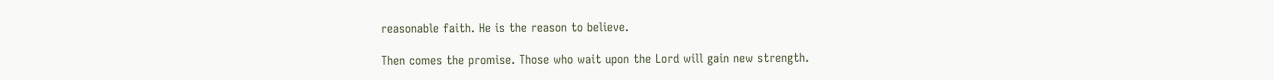reasonable faith. He is the reason to believe.

Then comes the promise. Those who wait upon the Lord will gain new strength.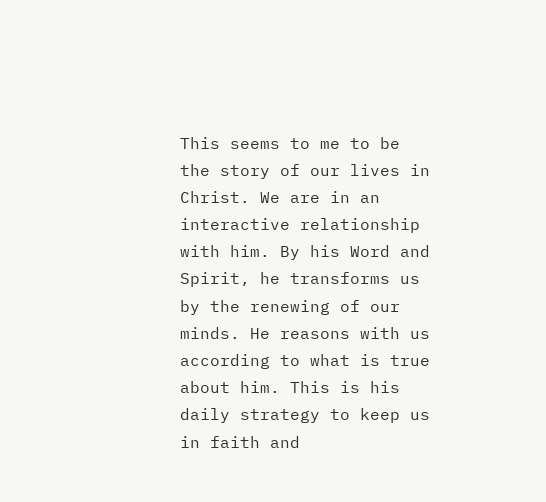This seems to me to be the story of our lives in Christ. We are in an interactive relationship with him. By his Word and Spirit, he transforms us by the renewing of our minds. He reasons with us according to what is true about him. This is his daily strategy to keep us in faith and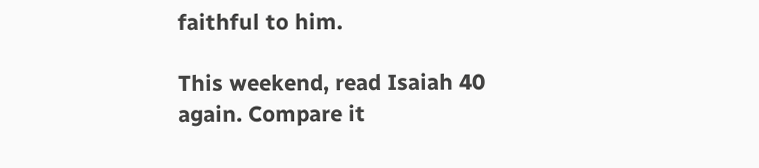faithful to him.

This weekend, read Isaiah 40 again. Compare it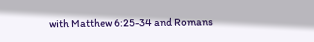with Matthew 6:25-34 and Romans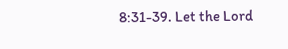8:31-39. Let the Lord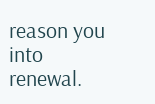reason you into renewal.